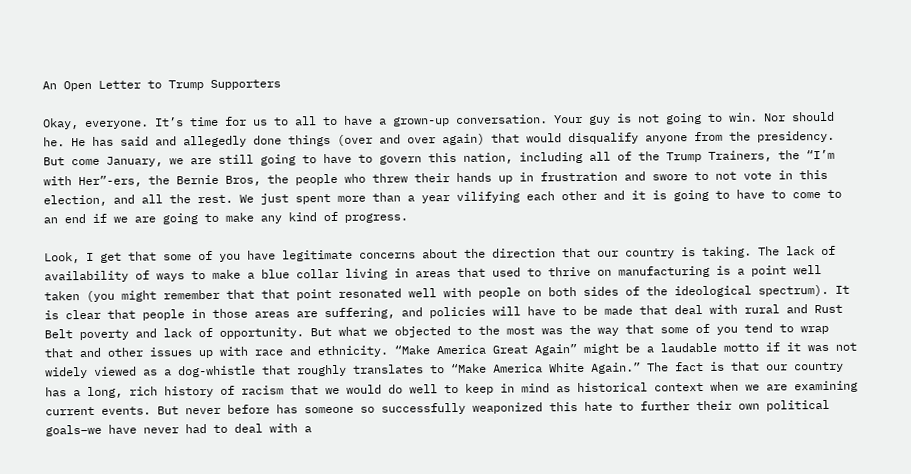An Open Letter to Trump Supporters

Okay, everyone. It’s time for us to all to have a grown-up conversation. Your guy is not going to win. Nor should he. He has said and allegedly done things (over and over again) that would disqualify anyone from the presidency. But come January, we are still going to have to govern this nation, including all of the Trump Trainers, the “I’m with Her”-ers, the Bernie Bros, the people who threw their hands up in frustration and swore to not vote in this election, and all the rest. We just spent more than a year vilifying each other and it is going to have to come to an end if we are going to make any kind of progress.

Look, I get that some of you have legitimate concerns about the direction that our country is taking. The lack of availability of ways to make a blue collar living in areas that used to thrive on manufacturing is a point well taken (you might remember that that point resonated well with people on both sides of the ideological spectrum). It is clear that people in those areas are suffering, and policies will have to be made that deal with rural and Rust Belt poverty and lack of opportunity. But what we objected to the most was the way that some of you tend to wrap that and other issues up with race and ethnicity. “Make America Great Again” might be a laudable motto if it was not widely viewed as a dog-whistle that roughly translates to “Make America White Again.” The fact is that our country has a long, rich history of racism that we would do well to keep in mind as historical context when we are examining current events. But never before has someone so successfully weaponized this hate to further their own political goals–we have never had to deal with a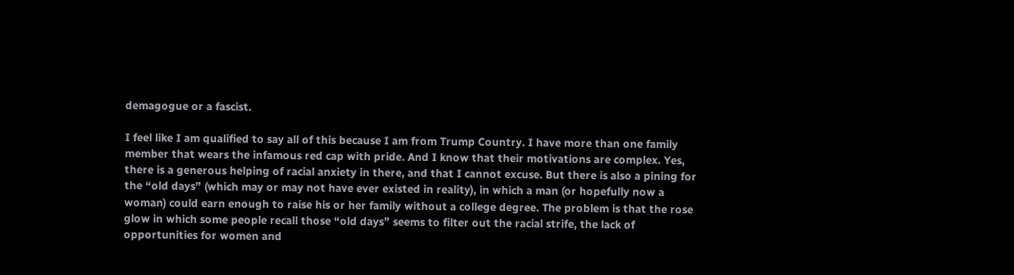demagogue or a fascist.

I feel like I am qualified to say all of this because I am from Trump Country. I have more than one family member that wears the infamous red cap with pride. And I know that their motivations are complex. Yes, there is a generous helping of racial anxiety in there, and that I cannot excuse. But there is also a pining for the “old days” (which may or may not have ever existed in reality), in which a man (or hopefully now a woman) could earn enough to raise his or her family without a college degree. The problem is that the rose glow in which some people recall those “old days” seems to filter out the racial strife, the lack of opportunities for women and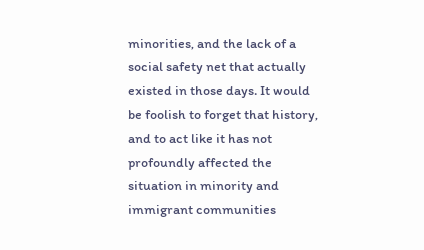minorities, and the lack of a social safety net that actually existed in those days. It would be foolish to forget that history, and to act like it has not profoundly affected the situation in minority and immigrant communities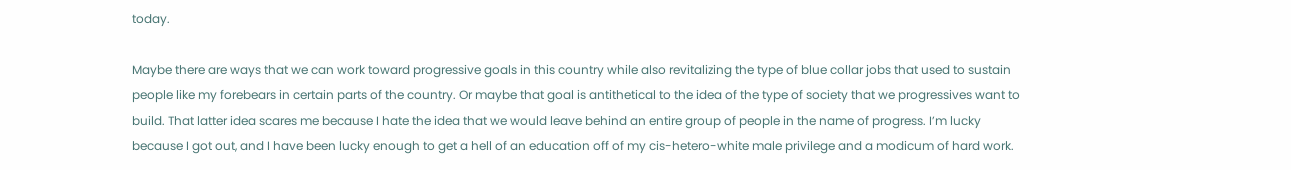today.

Maybe there are ways that we can work toward progressive goals in this country while also revitalizing the type of blue collar jobs that used to sustain people like my forebears in certain parts of the country. Or maybe that goal is antithetical to the idea of the type of society that we progressives want to build. That latter idea scares me because I hate the idea that we would leave behind an entire group of people in the name of progress. I’m lucky because I got out, and I have been lucky enough to get a hell of an education off of my cis-hetero-white male privilege and a modicum of hard work.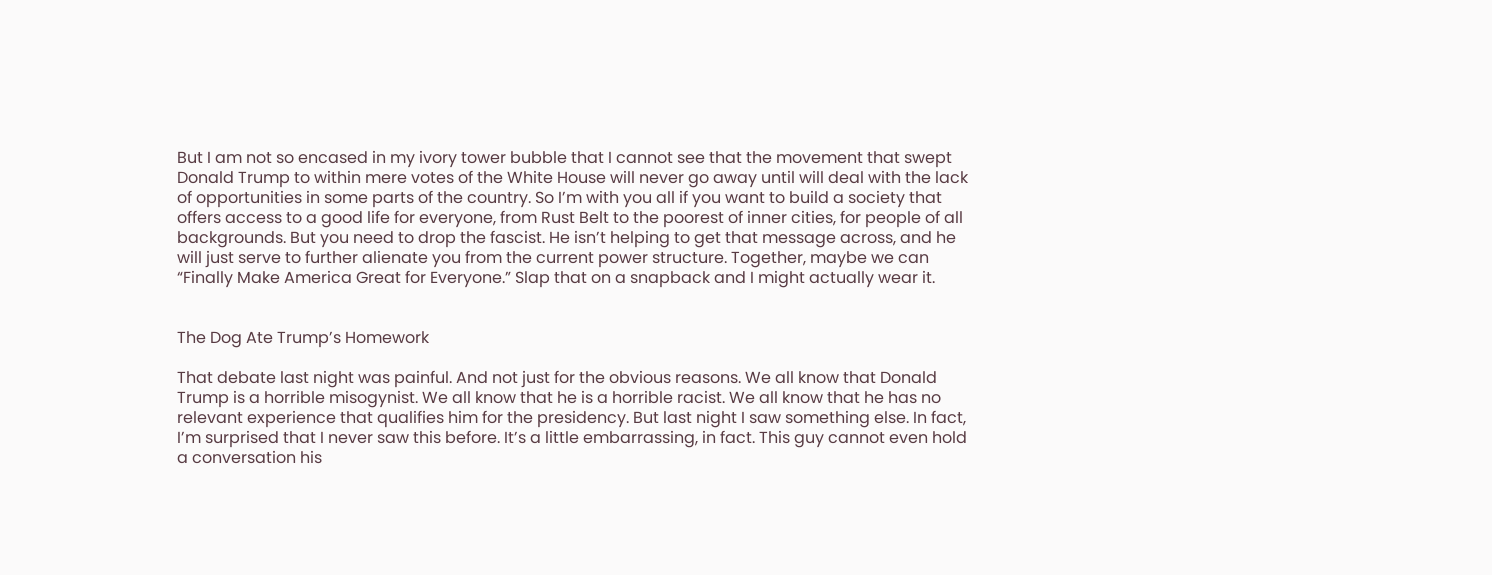But I am not so encased in my ivory tower bubble that I cannot see that the movement that swept Donald Trump to within mere votes of the White House will never go away until will deal with the lack of opportunities in some parts of the country. So I’m with you all if you want to build a society that offers access to a good life for everyone, from Rust Belt to the poorest of inner cities, for people of all backgrounds. But you need to drop the fascist. He isn’t helping to get that message across, and he will just serve to further alienate you from the current power structure. Together, maybe we can “Finally Make America Great for Everyone.” Slap that on a snapback and I might actually wear it.


The Dog Ate Trump’s Homework

That debate last night was painful. And not just for the obvious reasons. We all know that Donald Trump is a horrible misogynist. We all know that he is a horrible racist. We all know that he has no relevant experience that qualifies him for the presidency. But last night I saw something else. In fact, I’m surprised that I never saw this before. It’s a little embarrassing, in fact. This guy cannot even hold a conversation his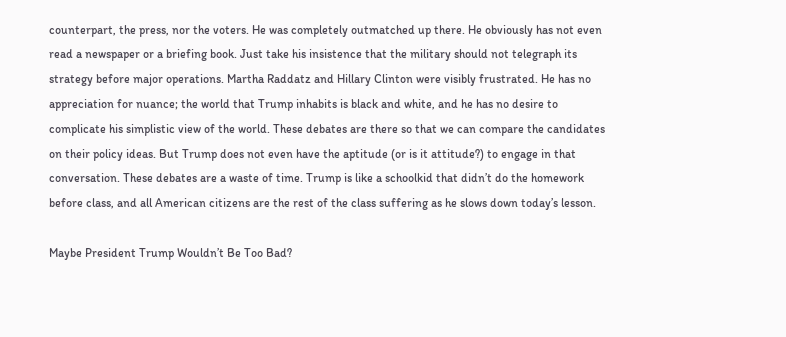counterpart, the press, nor the voters. He was completely outmatched up there. He obviously has not even read a newspaper or a briefing book. Just take his insistence that the military should not telegraph its strategy before major operations. Martha Raddatz and Hillary Clinton were visibly frustrated. He has no appreciation for nuance; the world that Trump inhabits is black and white, and he has no desire to complicate his simplistic view of the world. These debates are there so that we can compare the candidates on their policy ideas. But Trump does not even have the aptitude (or is it attitude?) to engage in that conversation. These debates are a waste of time. Trump is like a schoolkid that didn’t do the homework before class, and all American citizens are the rest of the class suffering as he slows down today’s lesson.

Maybe President Trump Wouldn’t Be Too Bad?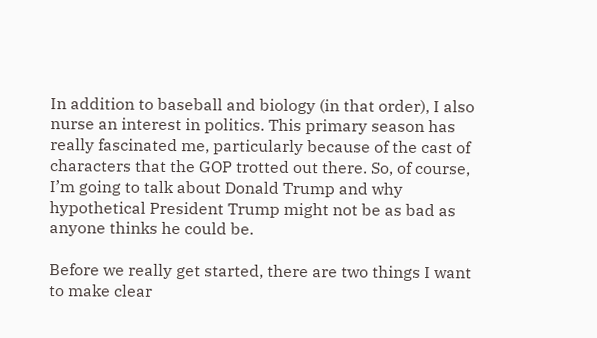In addition to baseball and biology (in that order), I also nurse an interest in politics. This primary season has really fascinated me, particularly because of the cast of characters that the GOP trotted out there. So, of course, I’m going to talk about Donald Trump and why hypothetical President Trump might not be as bad as anyone thinks he could be.

Before we really get started, there are two things I want to make clear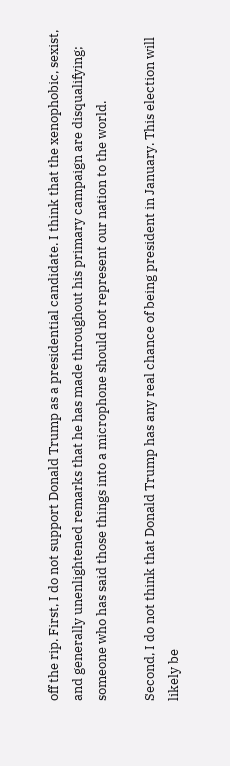off the rip. First, I do not support Donald Trump as a presidential candidate. I think that the xenophobic, sexist, and generally unenlightened remarks that he has made throughout his primary campaign are disqualifying; someone who has said those things into a microphone should not represent our nation to the world.

Second, I do not think that Donald Trump has any real chance of being president in January. This election will likely be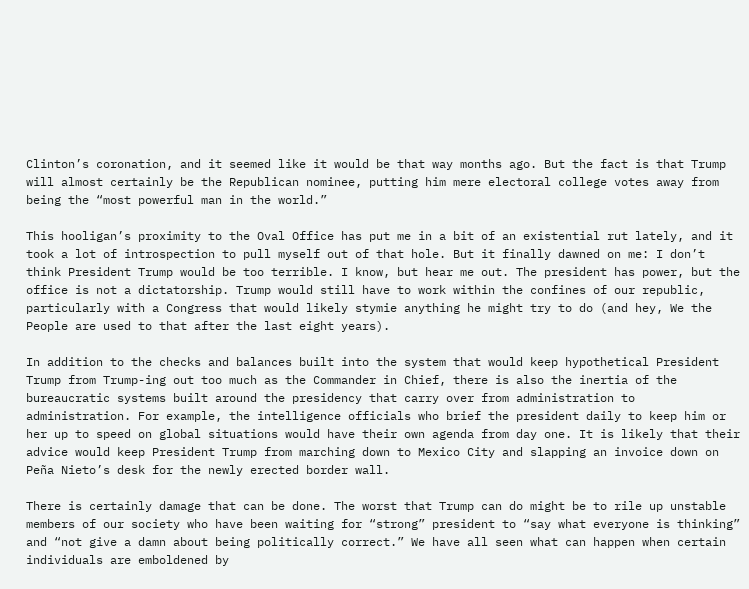Clinton’s coronation, and it seemed like it would be that way months ago. But the fact is that Trump will almost certainly be the Republican nominee, putting him mere electoral college votes away from being the “most powerful man in the world.”

This hooligan’s proximity to the Oval Office has put me in a bit of an existential rut lately, and it took a lot of introspection to pull myself out of that hole. But it finally dawned on me: I don’t think President Trump would be too terrible. I know, but hear me out. The president has power, but the office is not a dictatorship. Trump would still have to work within the confines of our republic, particularly with a Congress that would likely stymie anything he might try to do (and hey, We the People are used to that after the last eight years).

In addition to the checks and balances built into the system that would keep hypothetical President Trump from Trump-ing out too much as the Commander in Chief, there is also the inertia of the bureaucratic systems built around the presidency that carry over from administration to administration. For example, the intelligence officials who brief the president daily to keep him or her up to speed on global situations would have their own agenda from day one. It is likely that their advice would keep President Trump from marching down to Mexico City and slapping an invoice down on Peña Nieto’s desk for the newly erected border wall.

There is certainly damage that can be done. The worst that Trump can do might be to rile up unstable members of our society who have been waiting for “strong” president to “say what everyone is thinking” and “not give a damn about being politically correct.” We have all seen what can happen when certain individuals are emboldened by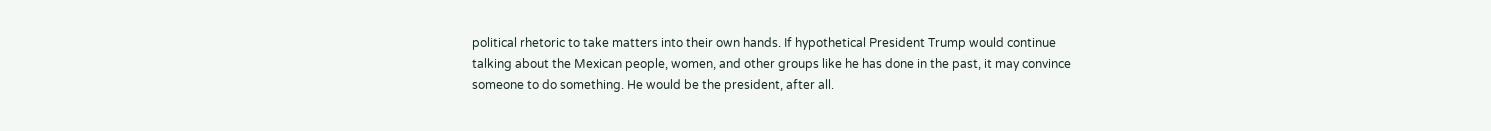political rhetoric to take matters into their own hands. If hypothetical President Trump would continue talking about the Mexican people, women, and other groups like he has done in the past, it may convince someone to do something. He would be the president, after all.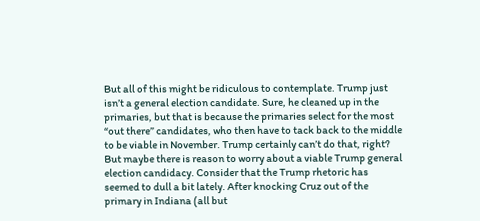But all of this might be ridiculous to contemplate. Trump just isn’t a general election candidate. Sure, he cleaned up in the primaries, but that is because the primaries select for the most “out there” candidates, who then have to tack back to the middle to be viable in November. Trump certainly can’t do that, right? But maybe there is reason to worry about a viable Trump general election candidacy. Consider that the Trump rhetoric has seemed to dull a bit lately. After knocking Cruz out of the primary in Indiana (all but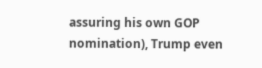assuring his own GOP nomination), Trump even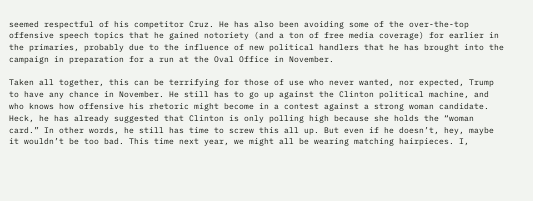seemed respectful of his competitor Cruz. He has also been avoiding some of the over-the-top offensive speech topics that he gained notoriety (and a ton of free media coverage) for earlier in the primaries, probably due to the influence of new political handlers that he has brought into the campaign in preparation for a run at the Oval Office in November.

Taken all together, this can be terrifying for those of use who never wanted, nor expected, Trump to have any chance in November. He still has to go up against the Clinton political machine, and who knows how offensive his rhetoric might become in a contest against a strong woman candidate. Heck, he has already suggested that Clinton is only polling high because she holds the “woman card.” In other words, he still has time to screw this all up. But even if he doesn’t, hey, maybe it wouldn’t be too bad. This time next year, we might all be wearing matching hairpieces. I,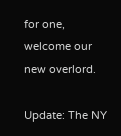for one, welcome our new overlord.

Update: The NY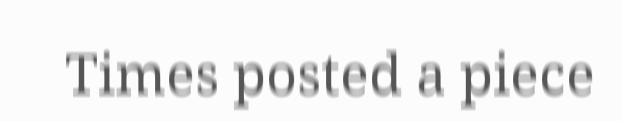Times posted a piece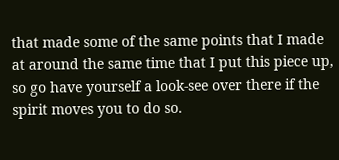that made some of the same points that I made at around the same time that I put this piece up, so go have yourself a look-see over there if the spirit moves you to do so.